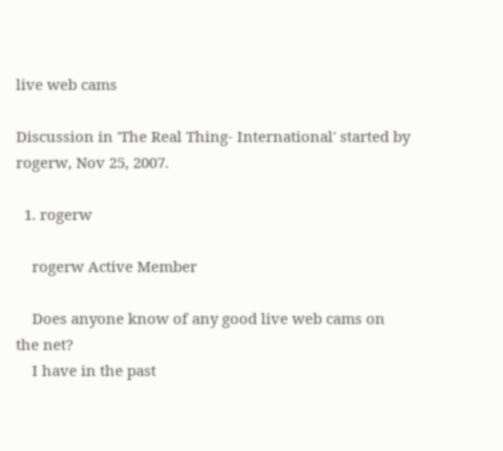live web cams

Discussion in 'The Real Thing- International' started by rogerw, Nov 25, 2007.

  1. rogerw

    rogerw Active Member

    Does anyone know of any good live web cams on the net?
    I have in the past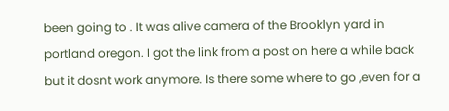been going to . It was alive camera of the Brooklyn yard in portland oregon. I got the link from a post on here a while back but it dosnt work anymore. Is there some where to go ,even for a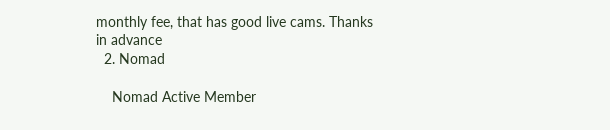monthly fee, that has good live cams. Thanks in advance
  2. Nomad

    Nomad Active Member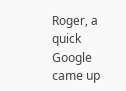Roger, a quick Google came up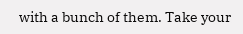with a bunch of them. Take your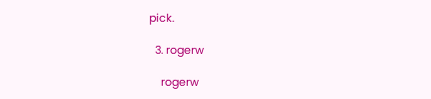pick.

  3. rogerw

    rogerw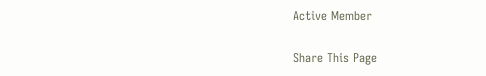Active Member

Share This Page